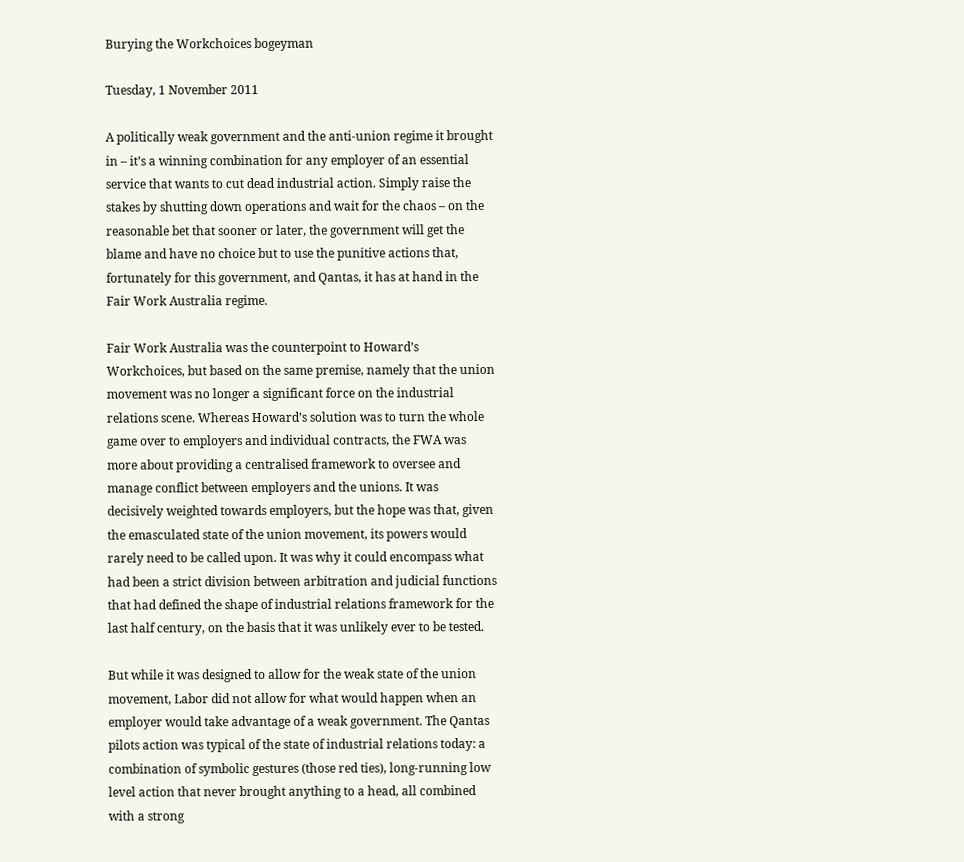Burying the Workchoices bogeyman

Tuesday, 1 November 2011

A politically weak government and the anti-union regime it brought in – it’s a winning combination for any employer of an essential service that wants to cut dead industrial action. Simply raise the stakes by shutting down operations and wait for the chaos – on the reasonable bet that sooner or later, the government will get the blame and have no choice but to use the punitive actions that, fortunately for this government, and Qantas, it has at hand in the Fair Work Australia regime.

Fair Work Australia was the counterpoint to Howard’s Workchoices, but based on the same premise, namely that the union movement was no longer a significant force on the industrial relations scene. Whereas Howard’s solution was to turn the whole game over to employers and individual contracts, the FWA was more about providing a centralised framework to oversee and manage conflict between employers and the unions. It was decisively weighted towards employers, but the hope was that, given the emasculated state of the union movement, its powers would rarely need to be called upon. It was why it could encompass what had been a strict division between arbitration and judicial functions that had defined the shape of industrial relations framework for the last half century, on the basis that it was unlikely ever to be tested.

But while it was designed to allow for the weak state of the union movement, Labor did not allow for what would happen when an employer would take advantage of a weak government. The Qantas pilots action was typical of the state of industrial relations today: a combination of symbolic gestures (those red ties), long-running low level action that never brought anything to a head, all combined with a strong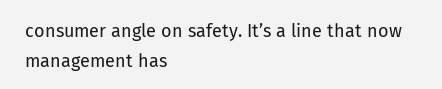consumer angle on safety. It’s a line that now management has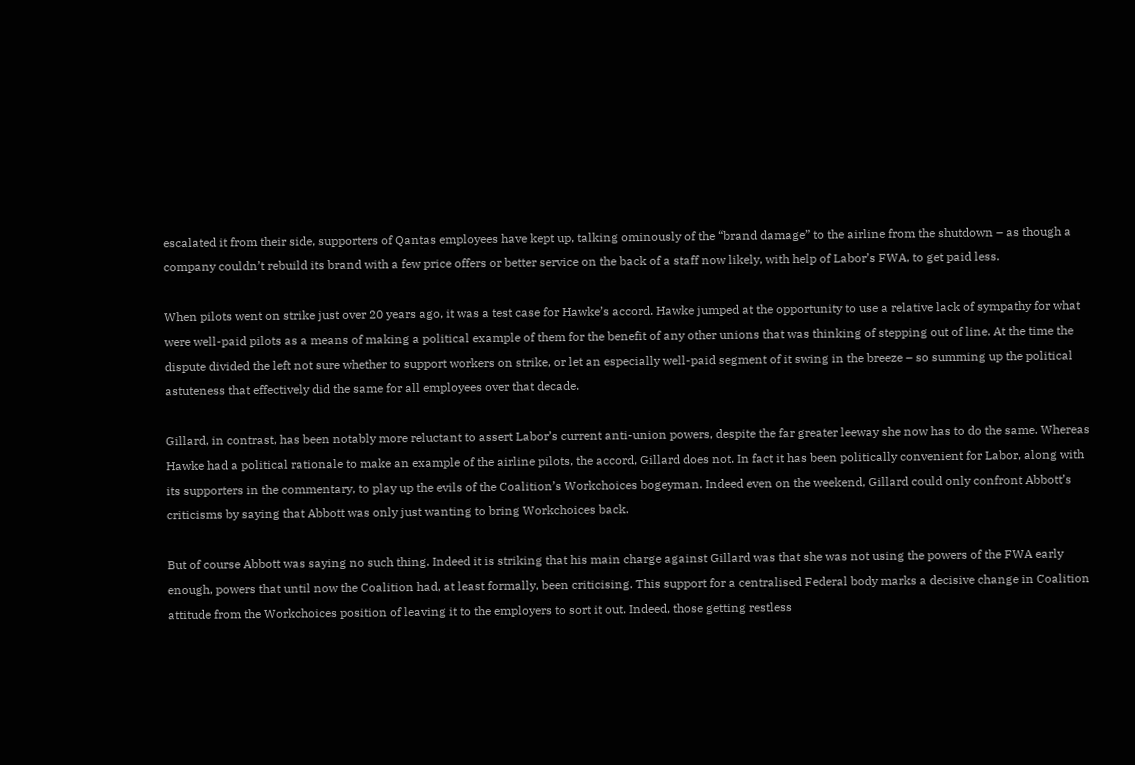escalated it from their side, supporters of Qantas employees have kept up, talking ominously of the “brand damage” to the airline from the shutdown – as though a company couldn’t rebuild its brand with a few price offers or better service on the back of a staff now likely, with help of Labor’s FWA, to get paid less.

When pilots went on strike just over 20 years ago, it was a test case for Hawke’s accord. Hawke jumped at the opportunity to use a relative lack of sympathy for what were well-paid pilots as a means of making a political example of them for the benefit of any other unions that was thinking of stepping out of line. At the time the dispute divided the left not sure whether to support workers on strike, or let an especially well-paid segment of it swing in the breeze – so summing up the political astuteness that effectively did the same for all employees over that decade.

Gillard, in contrast, has been notably more reluctant to assert Labor’s current anti-union powers, despite the far greater leeway she now has to do the same. Whereas Hawke had a political rationale to make an example of the airline pilots, the accord, Gillard does not. In fact it has been politically convenient for Labor, along with its supporters in the commentary, to play up the evils of the Coalition’s Workchoices bogeyman. Indeed even on the weekend, Gillard could only confront Abbott’s criticisms by saying that Abbott was only just wanting to bring Workchoices back.

But of course Abbott was saying no such thing. Indeed it is striking that his main charge against Gillard was that she was not using the powers of the FWA early enough, powers that until now the Coalition had, at least formally, been criticising. This support for a centralised Federal body marks a decisive change in Coalition attitude from the Workchoices position of leaving it to the employers to sort it out. Indeed, those getting restless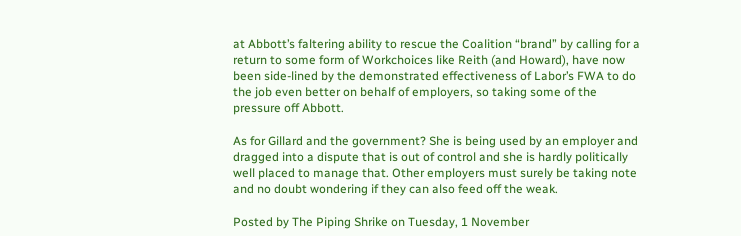at Abbott’s faltering ability to rescue the Coalition “brand” by calling for a return to some form of Workchoices like Reith (and Howard), have now been side-lined by the demonstrated effectiveness of Labor’s FWA to do the job even better on behalf of employers, so taking some of the pressure off Abbott.

As for Gillard and the government? She is being used by an employer and dragged into a dispute that is out of control and she is hardly politically well placed to manage that. Other employers must surely be taking note and no doubt wondering if they can also feed off the weak.

Posted by The Piping Shrike on Tuesday, 1 November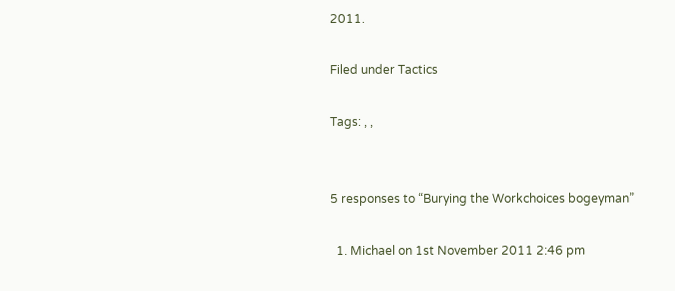2011.

Filed under Tactics

Tags: , ,


5 responses to “Burying the Workchoices bogeyman”

  1. Michael on 1st November 2011 2:46 pm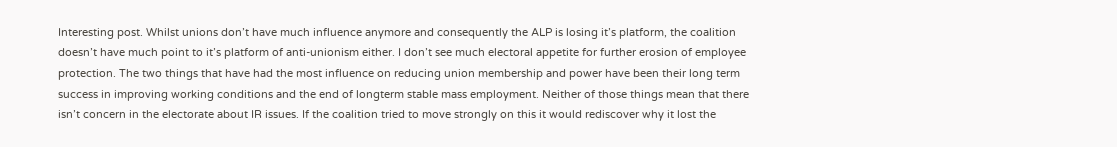Interesting post. Whilst unions don’t have much influence anymore and consequently the ALP is losing it’s platform, the coalition doesn’t have much point to it’s platform of anti-unionism either. I don’t see much electoral appetite for further erosion of employee protection. The two things that have had the most influence on reducing union membership and power have been their long term success in improving working conditions and the end of longterm stable mass employment. Neither of those things mean that there isn’t concern in the electorate about IR issues. If the coalition tried to move strongly on this it would rediscover why it lost the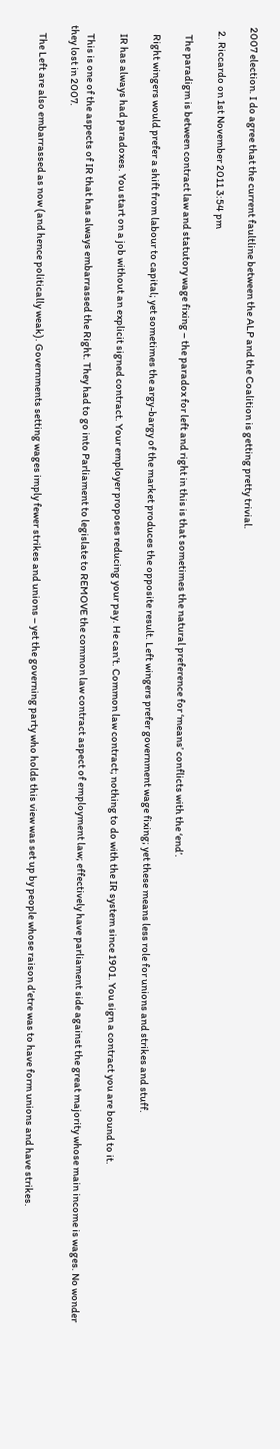2007 election. I do agree that the current faultline between the ALP and the Coalition is getting pretty trivial.

  2. Riccardo on 1st November 2011 3:54 pm

    The paradigm is between contract law and statutory wage fixing – the paradox for left and right in this is that sometimes the natural preference for ‘means’ conflicts with the ‘end’.

    Right wingers would prefer a shift from labour to capital; yet sometimes the argy-bargy of the market produces the opposite result. Left wingers prefer government wage fixing; yet these means less role for unions and strikes and stuff.

    IR has always had paradoxes. You start on a job without an explicit signed contract. Your employer proposes reducing your pay. He can’t. Common law contract; nothing to do with the IR system since 1901. You sign a contract you are bound to it.

    This is one of the aspects of IR that has always embarrassed the Right. They had to go into Parliament to legislate to REMOVE the common law contract aspect of employment law; effectively have parliament side against the great majority whose main income is wages. No wonder they lost in 2007.

    The Left are also embarrassed as now (and hence politically weak). Governments setting wages imply fewer strikes and unions – yet the governing party who holds this view was set up by people whose raison d’etre was to have form unions and have strikes.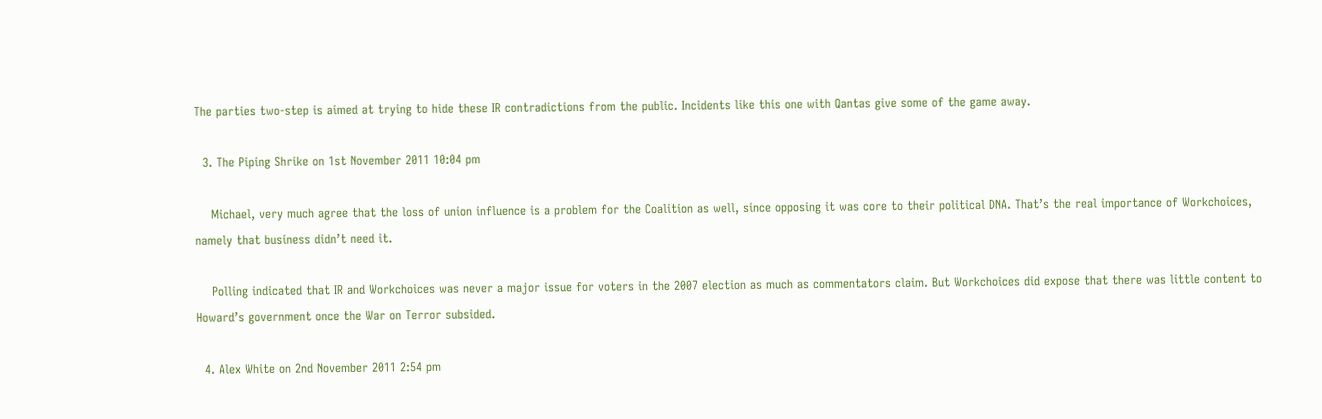The parties two-step is aimed at trying to hide these IR contradictions from the public. Incidents like this one with Qantas give some of the game away.

  3. The Piping Shrike on 1st November 2011 10:04 pm

    Michael, very much agree that the loss of union influence is a problem for the Coalition as well, since opposing it was core to their political DNA. That’s the real importance of Workchoices, namely that business didn’t need it.

    Polling indicated that IR and Workchoices was never a major issue for voters in the 2007 election as much as commentators claim. But Workchoices did expose that there was little content to Howard’s government once the War on Terror subsided.

  4. Alex White on 2nd November 2011 2:54 pm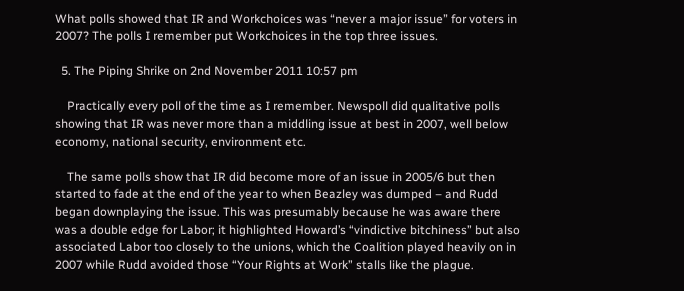What polls showed that IR and Workchoices was “never a major issue” for voters in 2007? The polls I remember put Workchoices in the top three issues.

  5. The Piping Shrike on 2nd November 2011 10:57 pm

    Practically every poll of the time as I remember. Newspoll did qualitative polls showing that IR was never more than a middling issue at best in 2007, well below economy, national security, environment etc.

    The same polls show that IR did become more of an issue in 2005/6 but then started to fade at the end of the year to when Beazley was dumped – and Rudd began downplaying the issue. This was presumably because he was aware there was a double edge for Labor; it highlighted Howard’s “vindictive bitchiness” but also associated Labor too closely to the unions, which the Coalition played heavily on in 2007 while Rudd avoided those “Your Rights at Work” stalls like the plague.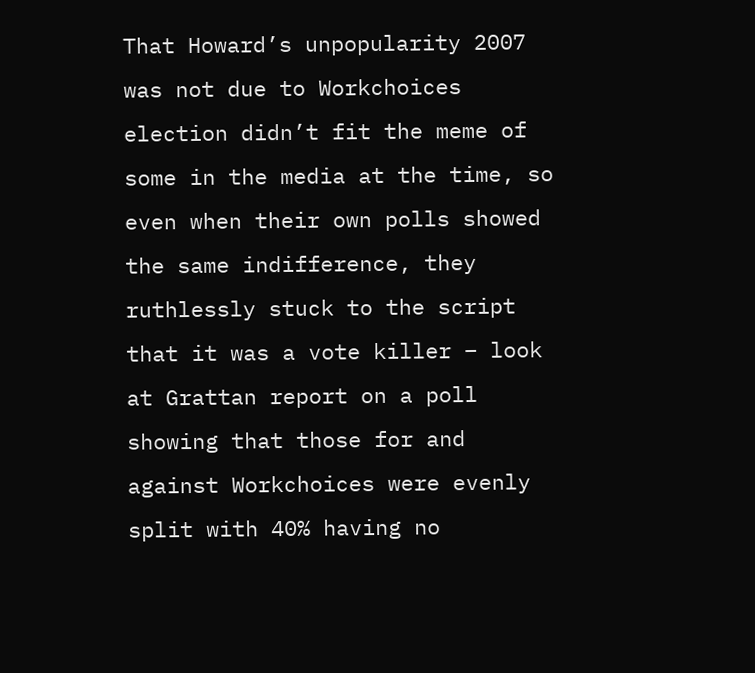That Howard’s unpopularity 2007 was not due to Workchoices election didn’t fit the meme of some in the media at the time, so even when their own polls showed the same indifference, they ruthlessly stuck to the script that it was a vote killer – look at Grattan report on a poll showing that those for and against Workchoices were evenly split with 40% having no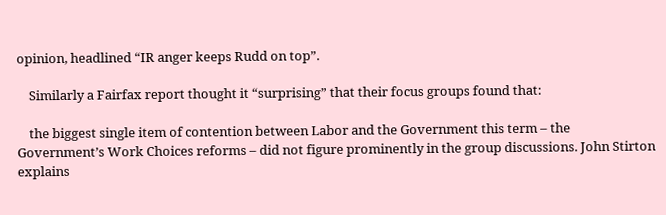opinion, headlined “IR anger keeps Rudd on top”.

    Similarly a Fairfax report thought it “surprising” that their focus groups found that:

    the biggest single item of contention between Labor and the Government this term – the Government’s Work Choices reforms – did not figure prominently in the group discussions. John Stirton explains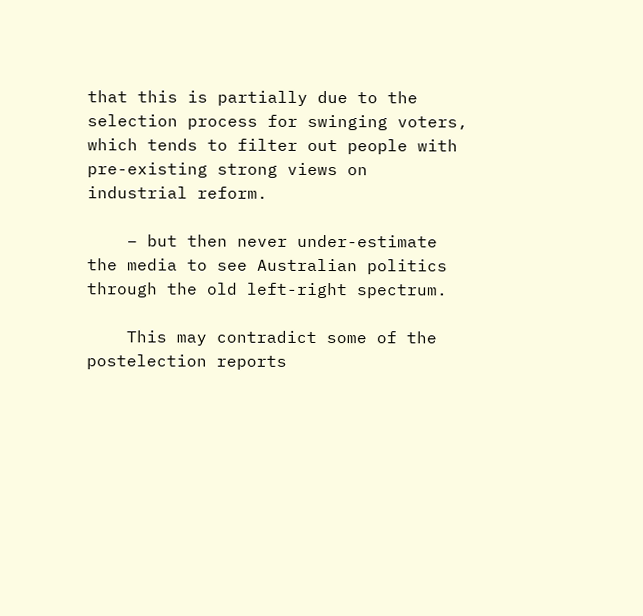that this is partially due to the selection process for swinging voters, which tends to filter out people with pre-existing strong views on industrial reform.

    – but then never under-estimate the media to see Australian politics through the old left-right spectrum.

    This may contradict some of the postelection reports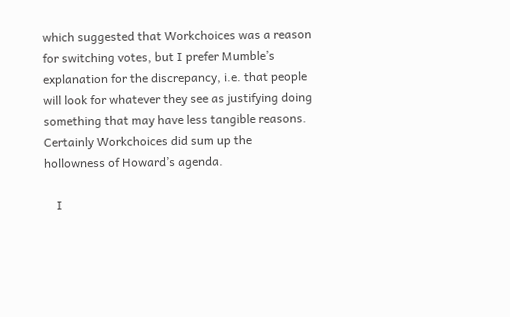which suggested that Workchoices was a reason for switching votes, but I prefer Mumble’s explanation for the discrepancy, i.e. that people will look for whatever they see as justifying doing something that may have less tangible reasons. Certainly Workchoices did sum up the hollowness of Howard’s agenda.

    I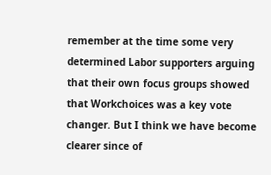remember at the time some very determined Labor supporters arguing that their own focus groups showed that Workchoices was a key vote changer. But I think we have become clearer since of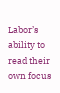Labor’s ability to read their own focus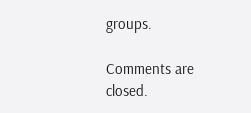groups.

Comments are closed.